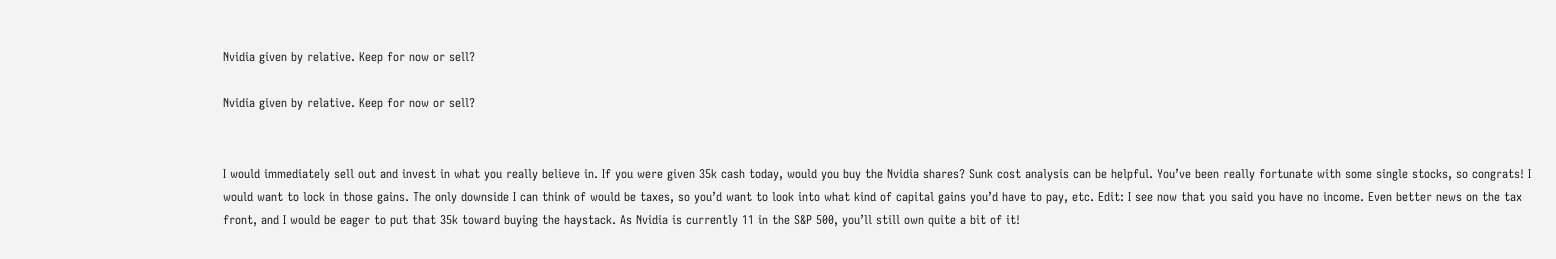Nvidia given by relative. Keep for now or sell?

Nvidia given by relative. Keep for now or sell?


I would immediately sell out and invest in what you really believe in. If you were given 35k cash today, would you buy the Nvidia shares? Sunk cost analysis can be helpful. You’ve been really fortunate with some single stocks, so congrats! I would want to lock in those gains. The only downside I can think of would be taxes, so you’d want to look into what kind of capital gains you’d have to pay, etc. Edit: I see now that you said you have no income. Even better news on the tax front, and I would be eager to put that 35k toward buying the haystack. As Nvidia is currently 11 in the S&P 500, you’ll still own quite a bit of it!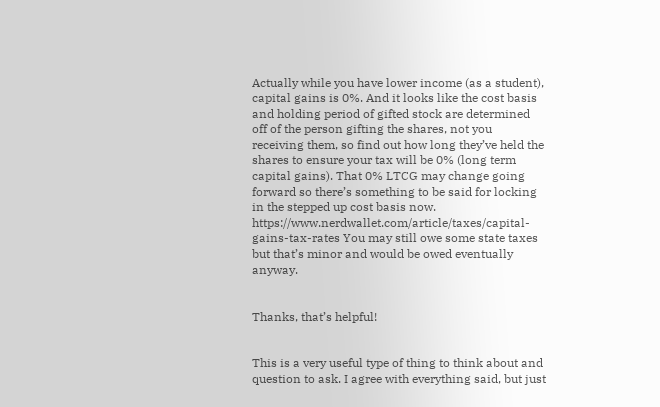Actually while you have lower income (as a student), capital gains is 0%. And it looks like the cost basis and holding period of gifted stock are determined off of the person gifting the shares, not you receiving them, so find out how long they’ve held the shares to ensure your tax will be 0% (long term capital gains). That 0% LTCG may change going forward so there’s something to be said for locking in the stepped up cost basis now. https://www.nerdwallet.com/article/taxes/capital-gains-tax-rates You may still owe some state taxes but that’s minor and would be owed eventually anyway.


Thanks, that’s helpful!


This is a very useful type of thing to think about and question to ask. I agree with everything said, but just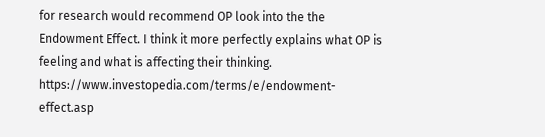for research would recommend OP look into the the Endowment Effect. I think it more perfectly explains what OP is feeling and what is affecting their thinking. https://www.investopedia.com/terms/e/endowment-effect.asp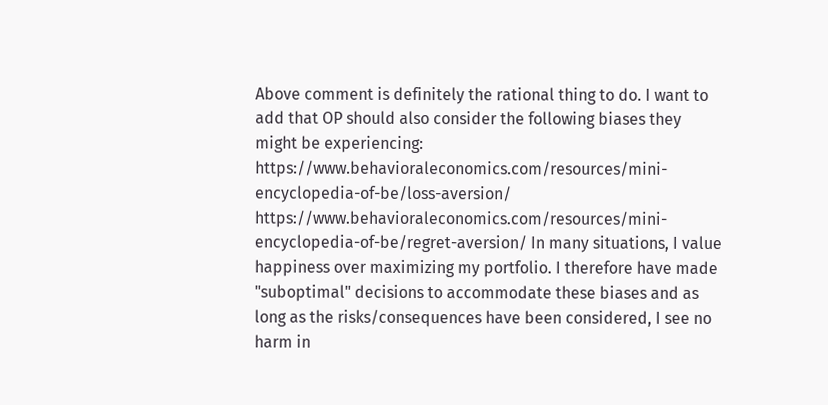Above comment is definitely the rational thing to do. I want to add that OP should also consider the following biases they might be experiencing: https://www.behavioraleconomics.com/resources/mini-encyclopedia-of-be/loss-aversion/ https://www.behavioraleconomics.com/resources/mini-encyclopedia-of-be/regret-aversion/ In many situations, I value happiness over maximizing my portfolio. I therefore have made "suboptimal" decisions to accommodate these biases and as long as the risks/consequences have been considered, I see no harm in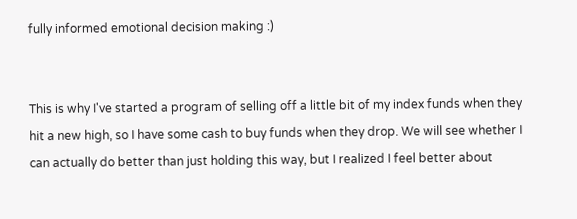fully informed emotional decision making :)


This is why I've started a program of selling off a little bit of my index funds when they hit a new high, so I have some cash to buy funds when they drop. We will see whether I can actually do better than just holding this way, but I realized I feel better about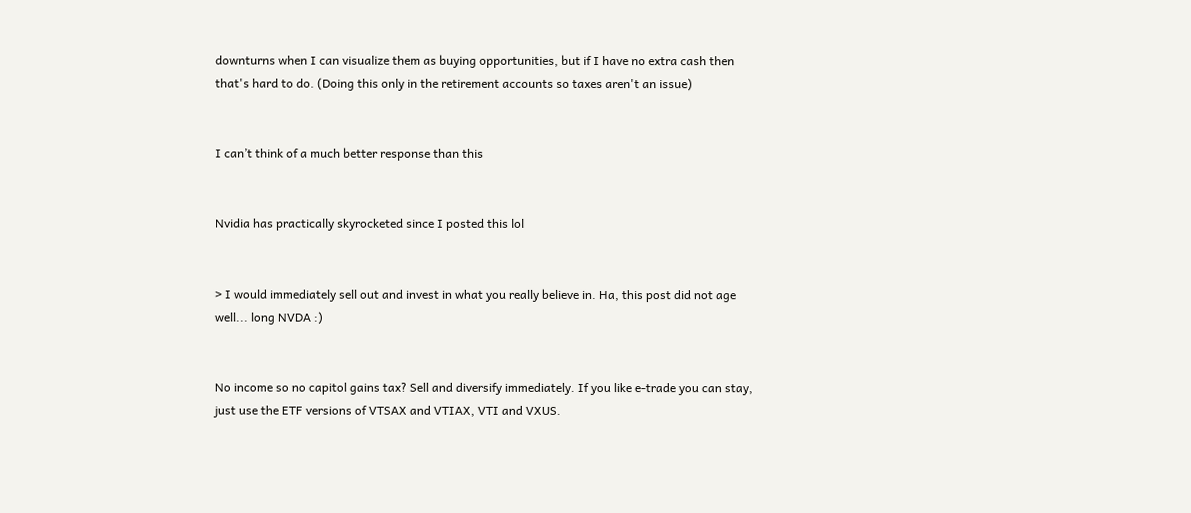downturns when I can visualize them as buying opportunities, but if I have no extra cash then that's hard to do. (Doing this only in the retirement accounts so taxes aren't an issue)


I can’t think of a much better response than this


Nvidia has practically skyrocketed since I posted this lol


> I would immediately sell out and invest in what you really believe in. Ha, this post did not age well... long NVDA :)


No income so no capitol gains tax? Sell and diversify immediately. If you like e-trade you can stay, just use the ETF versions of VTSAX and VTIAX, VTI and VXUS.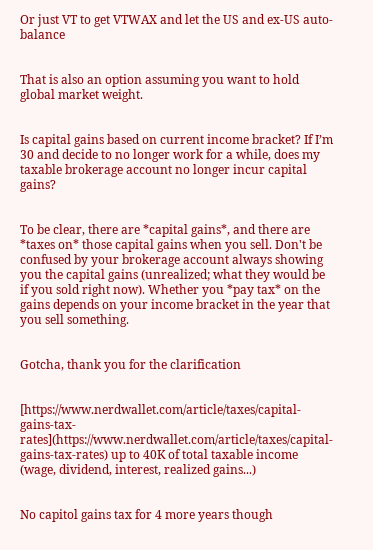Or just VT to get VTWAX and let the US and ex-US auto-balance


That is also an option assuming you want to hold global market weight.


Is capital gains based on current income bracket? If I’m 30 and decide to no longer work for a while, does my taxable brokerage account no longer incur capital gains?


To be clear, there are *capital gains*, and there are *taxes on* those capital gains when you sell. Don't be confused by your brokerage account always showing you the capital gains (unrealized; what they would be if you sold right now). Whether you *pay tax* on the gains depends on your income bracket in the year that you sell something.


Gotcha, thank you for the clarification


[https://www.nerdwallet.com/article/taxes/capital-gains-tax-rates](https://www.nerdwallet.com/article/taxes/capital-gains-tax-rates) up to 40K of total taxable income (wage, dividend, interest, realized gains...)


No capitol gains tax for 4 more years though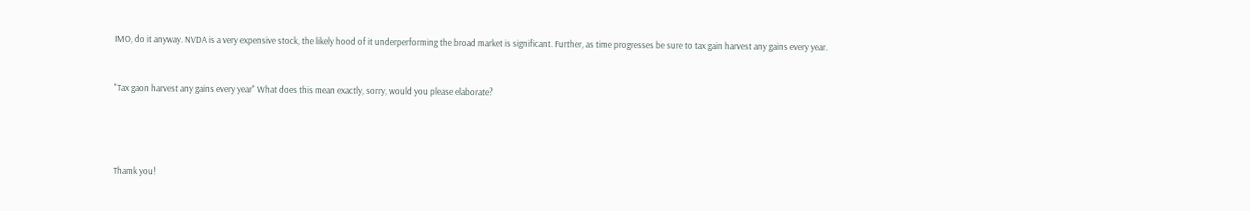IMO, do it anyway. NVDA is a very expensive stock, the likely hood of it underperforming the broad market is significant. Further, as time progresses be sure to tax gain harvest any gains every year.


"Tax gaon harvest any gains every year" What does this mean exactly, sorry, would you please elaborate?




Thamk you!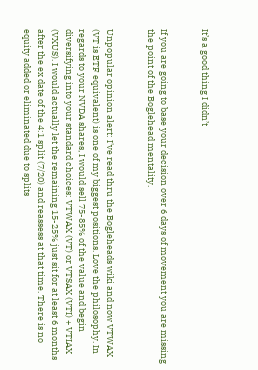It’s a good thing I didn’t


If you are going to base your decision over 6 days of movement you are missing the point of the Boglehead mentality.


Unpopular opinion alert: I've read thru the Bogleheads wiki and now VTWAX (VT is ETF equivalent) is one of my biggest positions. Love the philosophy. In regards to your NVDA shares, I would sell 75-85% of the value and begin diversifying into your standard choices: VTWAX (VT) or VTSAX (VTI) + VTIAX (VXUS). I would actually let the remaining 15-25% just sit for at least 6 months after the ex date of the 4:1 split (7/20) and reassess at that time. There is no equity added or eliminated due to splits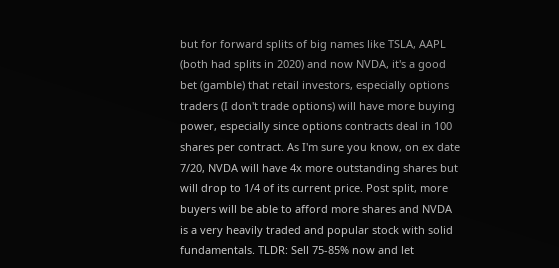but for forward splits of big names like TSLA, AAPL (both had splits in 2020) and now NVDA, it's a good bet (gamble) that retail investors, especially options traders (I don't trade options) will have more buying power, especially since options contracts deal in 100 shares per contract. As I'm sure you know, on ex date 7/20, NVDA will have 4x more outstanding shares but will drop to 1/4 of its current price. Post split, more buyers will be able to afford more shares and NVDA is a very heavily traded and popular stock with solid fundamentals. TLDR: Sell 75-85% now and let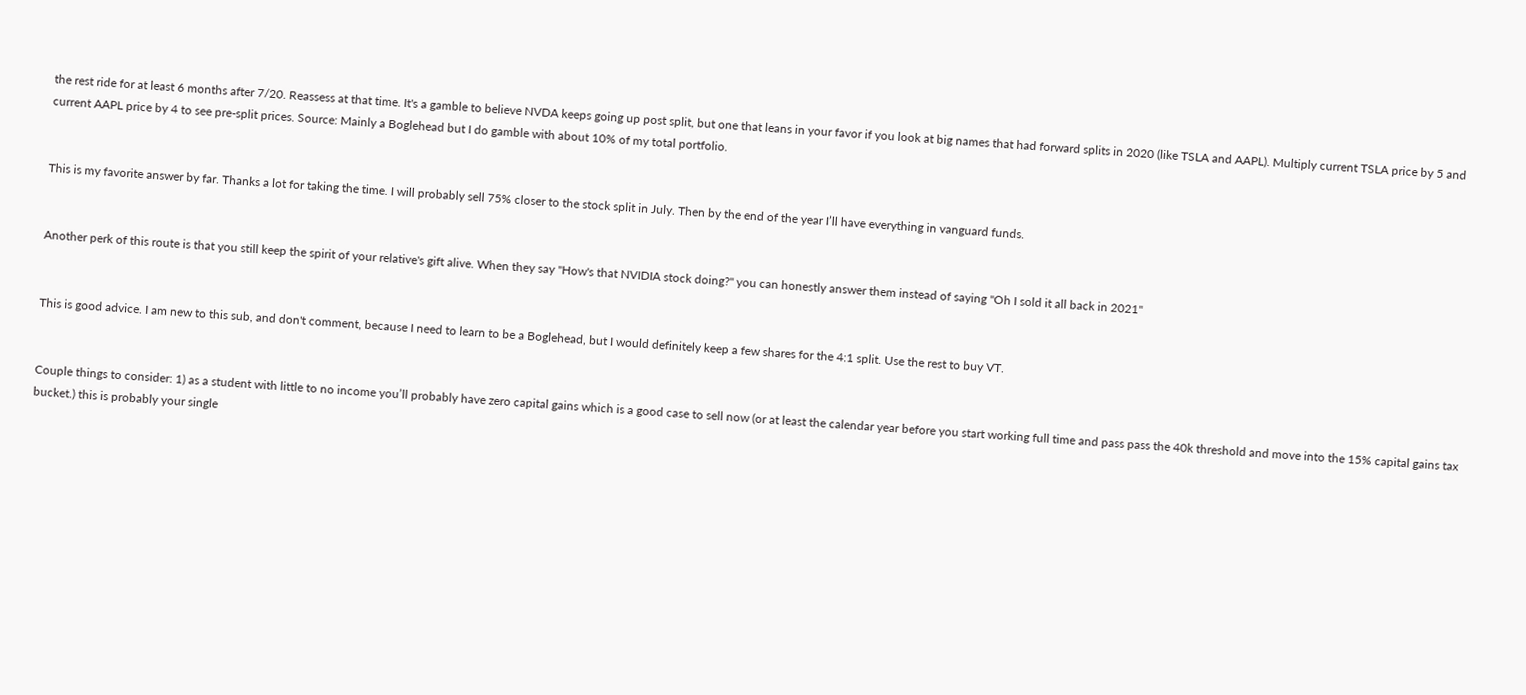the rest ride for at least 6 months after 7/20. Reassess at that time. It's a gamble to believe NVDA keeps going up post split, but one that leans in your favor if you look at big names that had forward splits in 2020 (like TSLA and AAPL). Multiply current TSLA price by 5 and current AAPL price by 4 to see pre-split prices. Source: Mainly a Boglehead but I do gamble with about 10% of my total portfolio.


This is my favorite answer by far. Thanks a lot for taking the time. I will probably sell 75% closer to the stock split in July. Then by the end of the year I’ll have everything in vanguard funds.


Another perk of this route is that you still keep the spirit of your relative's gift alive. When they say "How's that NVIDIA stock doing?" you can honestly answer them instead of saying "Oh I sold it all back in 2021"


This is good advice. I am new to this sub, and don't comment, because I need to learn to be a Boglehead, but I would definitely keep a few shares for the 4:1 split. Use the rest to buy VT.


Couple things to consider: 1) as a student with little to no income you’ll probably have zero capital gains which is a good case to sell now (or at least the calendar year before you start working full time and pass pass the 40k threshold and move into the 15% capital gains tax bucket.) this is probably your single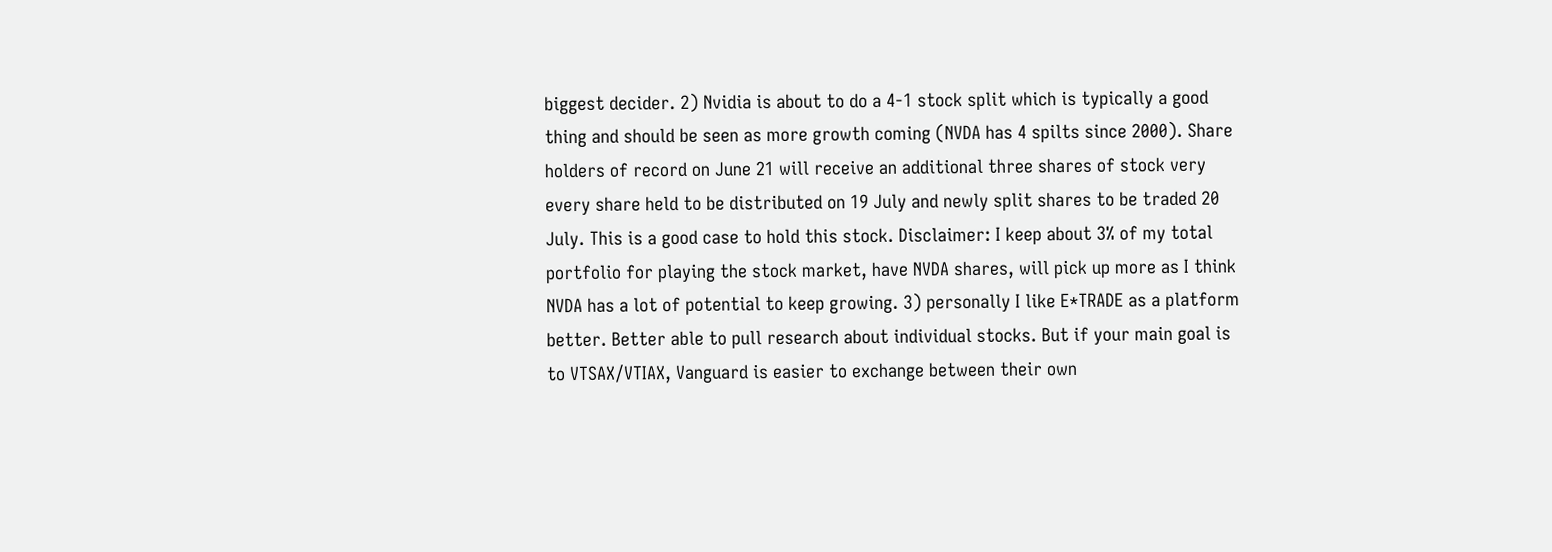biggest decider. 2) Nvidia is about to do a 4-1 stock split which is typically a good thing and should be seen as more growth coming (NVDA has 4 spilts since 2000). Share holders of record on June 21 will receive an additional three shares of stock very every share held to be distributed on 19 July and newly split shares to be traded 20 July. This is a good case to hold this stock. Disclaimer: I keep about 3% of my total portfolio for playing the stock market, have NVDA shares, will pick up more as I think NVDA has a lot of potential to keep growing. 3) personally I like E*TRADE as a platform better. Better able to pull research about individual stocks. But if your main goal is to VTSAX/VTIAX, Vanguard is easier to exchange between their own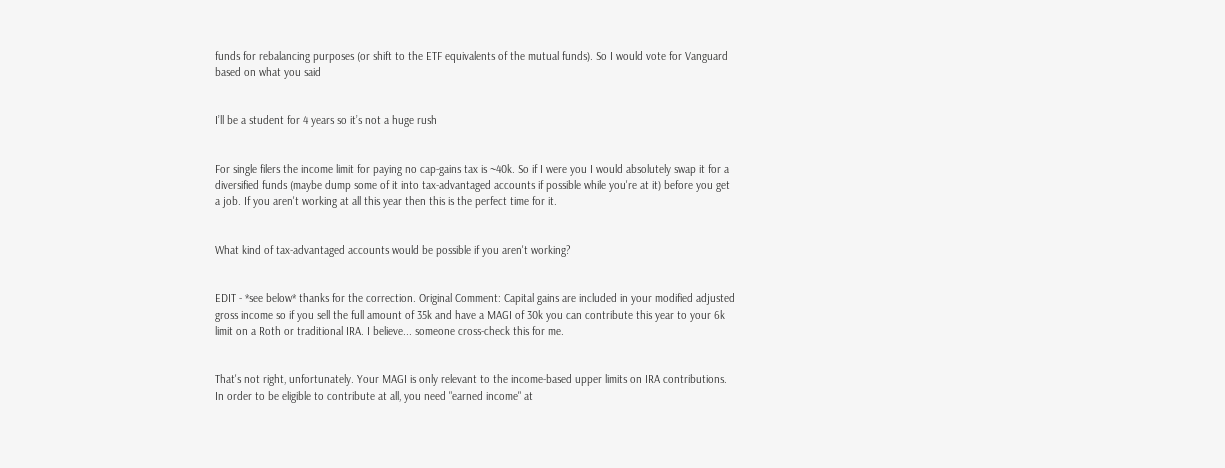funds for rebalancing purposes (or shift to the ETF equivalents of the mutual funds). So I would vote for Vanguard based on what you said


I’ll be a student for 4 years so it’s not a huge rush


For single filers the income limit for paying no cap-gains tax is ~40k. So if I were you I would absolutely swap it for a diversified funds (maybe dump some of it into tax-advantaged accounts if possible while you're at it) before you get a job. If you aren't working at all this year then this is the perfect time for it.


What kind of tax-advantaged accounts would be possible if you aren't working?


EDIT - *see below* thanks for the correction. Original Comment: Capital gains are included in your modified adjusted gross income so if you sell the full amount of 35k and have a MAGI of 30k you can contribute this year to your 6k limit on a Roth or traditional IRA. I believe... someone cross-check this for me.


That's not right, unfortunately. Your MAGI is only relevant to the income-based upper limits on IRA contributions. In order to be eligible to contribute at all, you need "earned income" at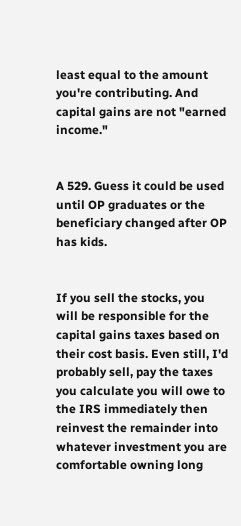least equal to the amount you're contributing. And capital gains are not "earned income."


A 529. Guess it could be used until OP graduates or the beneficiary changed after OP has kids.


If you sell the stocks, you will be responsible for the capital gains taxes based on their cost basis. Even still, I'd probably sell, pay the taxes you calculate you will owe to the IRS immediately then reinvest the remainder into whatever investment you are comfortable owning long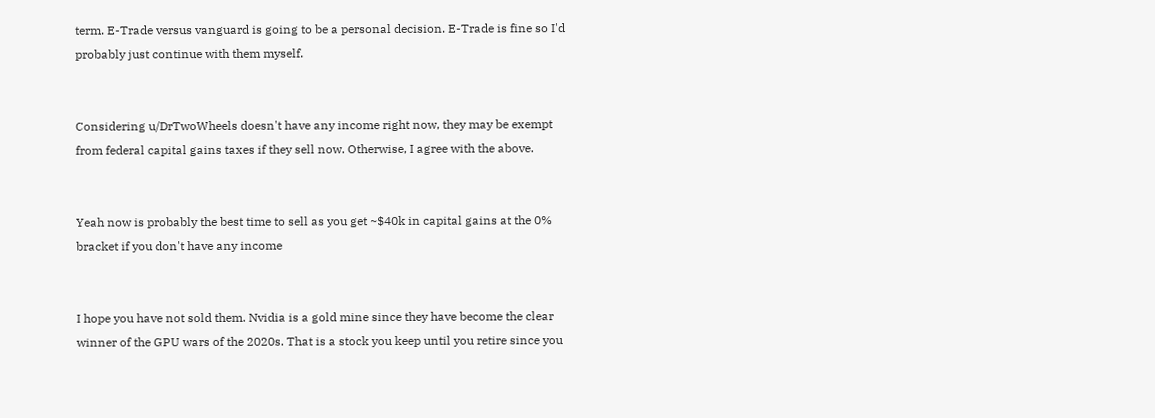term. E-Trade versus vanguard is going to be a personal decision. E-Trade is fine so I'd probably just continue with them myself.


Considering u/DrTwoWheels doesn't have any income right now, they may be exempt from federal capital gains taxes if they sell now. Otherwise, I agree with the above.


Yeah now is probably the best time to sell as you get ~$40k in capital gains at the 0% bracket if you don't have any income


I hope you have not sold them. Nvidia is a gold mine since they have become the clear winner of the GPU wars of the 2020s. That is a stock you keep until you retire since you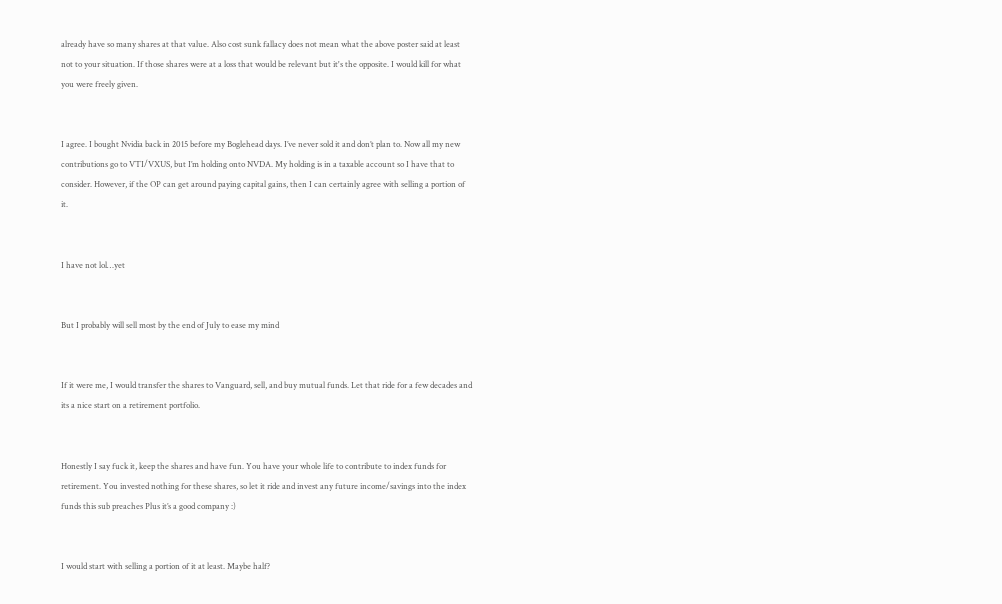already have so many shares at that value. Also cost sunk fallacy does not mean what the above poster said at least not to your situation. If those shares were at a loss that would be relevant but it's the opposite. I would kill for what you were freely given.


I agree. I bought Nvidia back in 2015 before my Boglehead days. I’ve never sold it and don’t plan to. Now all my new contributions go to VTI/VXUS, but I’m holding onto NVDA. My holding is in a taxable account so I have that to consider. However, if the OP can get around paying capital gains, then I can certainly agree with selling a portion of it.


I have not lol…yet


But I probably will sell most by the end of July to ease my mind


If it were me, I would transfer the shares to Vanguard, sell, and buy mutual funds. Let that ride for a few decades and its a nice start on a retirement portfolio.


Honestly I say fuck it, keep the shares and have fun. You have your whole life to contribute to index funds for retirement. You invested nothing for these shares, so let it ride and invest any future income/savings into the index funds this sub preaches Plus it’s a good company :)


I would start with selling a portion of it at least. Maybe half?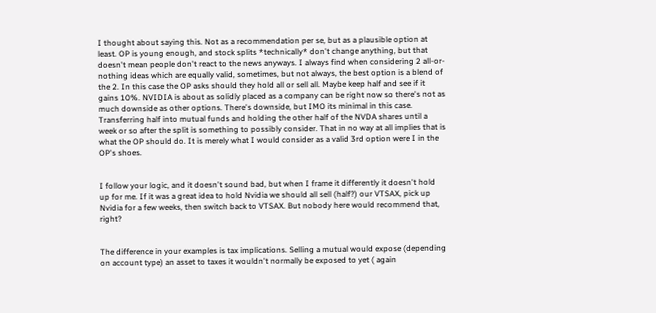I thought about saying this. Not as a recommendation per se, but as a plausible option at least. OP is young enough, and stock splits *technically* don't change anything, but that doesn't mean people don't react to the news anyways. I always find when considering 2 all-or-nothing ideas which are equally valid, sometimes, but not always, the best option is a blend of the 2. In this case the OP asks should they hold all or sell all. Maybe keep half and see if it gains 10%. NVIDIA is about as solidly placed as a company can be right now so there's not as much downside as other options. There's downside, but IMO its minimal in this case. Transferring half into mutual funds and holding the other half of the NVDA shares until a week or so after the split is something to possibly consider. That in no way at all implies that is what the OP should do. It is merely what I would consider as a valid 3rd option were I in the OP's shoes.


I follow your logic, and it doesn't sound bad, but when I frame it differently it doesn't hold up for me. If it was a great idea to hold Nvidia we should all sell (half?) our VTSAX, pick up Nvidia for a few weeks, then switch back to VTSAX. But nobody here would recommend that, right?


The difference in your examples is tax implications. Selling a mutual would expose (depending on account type) an asset to taxes it wouldn't normally be exposed to yet ( again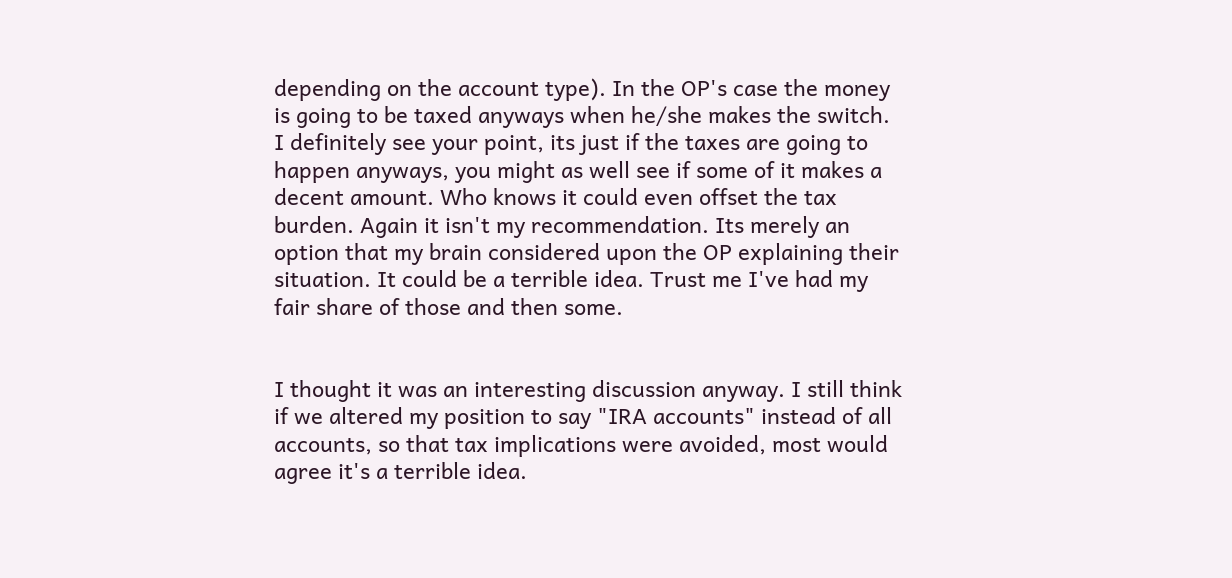depending on the account type). In the OP's case the money is going to be taxed anyways when he/she makes the switch. I definitely see your point, its just if the taxes are going to happen anyways, you might as well see if some of it makes a decent amount. Who knows it could even offset the tax burden. Again it isn't my recommendation. Its merely an option that my brain considered upon the OP explaining their situation. It could be a terrible idea. Trust me I've had my fair share of those and then some.


I thought it was an interesting discussion anyway. I still think if we altered my position to say "IRA accounts" instead of all accounts, so that tax implications were avoided, most would agree it's a terrible idea.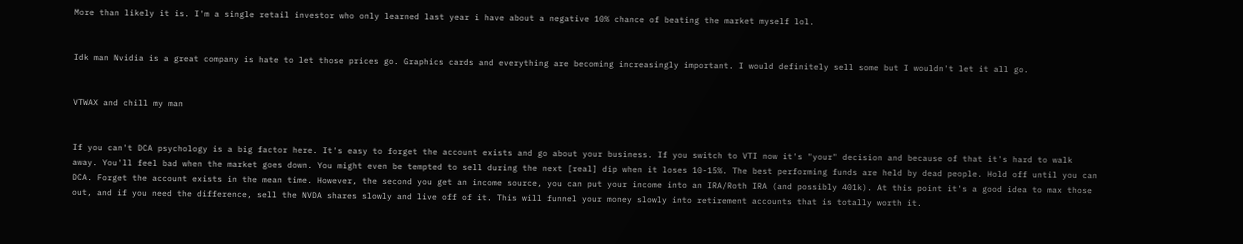More than likely it is. I'm a single retail investor who only learned last year i have about a negative 10% chance of beating the market myself lol.


Idk man Nvidia is a great company is hate to let those prices go. Graphics cards and everything are becoming increasingly important. I would definitely sell some but I wouldn't let it all go.


VTWAX and chill my man


If you can't DCA psychology is a big factor here. It's easy to forget the account exists and go about your business. If you switch to VTI now it's "your" decision and because of that it's hard to walk away. You'll feel bad when the market goes down. You might even be tempted to sell during the next [real] dip when it loses 10-15%. The best performing funds are held by dead people. Hold off until you can DCA. Forget the account exists in the mean time. However, the second you get an income source, you can put your income into an IRA/Roth IRA (and possibly 401k). At this point it's a good idea to max those out, and if you need the difference, sell the NVDA shares slowly and live off of it. This will funnel your money slowly into retirement accounts that is totally worth it.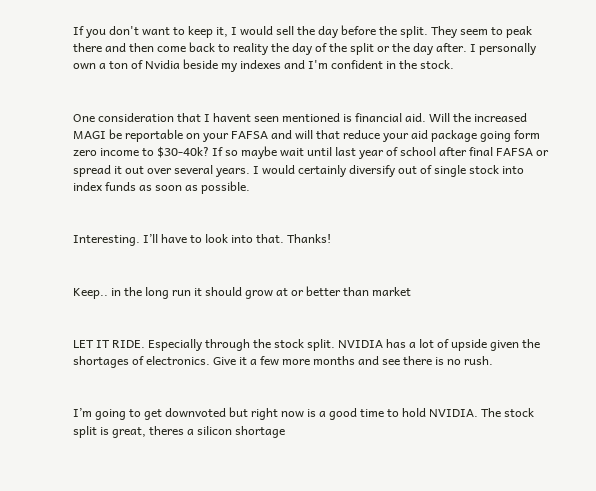If you don't want to keep it, I would sell the day before the split. They seem to peak there and then come back to reality the day of the split or the day after. I personally own a ton of Nvidia beside my indexes and I'm confident in the stock.


One consideration that I havent seen mentioned is financial aid. Will the increased MAGI be reportable on your FAFSA and will that reduce your aid package going form zero income to $30-40k? If so maybe wait until last year of school after final FAFSA or spread it out over several years. I would certainly diversify out of single stock into index funds as soon as possible.


Interesting. I’ll have to look into that. Thanks!


Keep.. in the long run it should grow at or better than market


LET IT RIDE. Especially through the stock split. NVIDIA has a lot of upside given the shortages of electronics. Give it a few more months and see there is no rush.


I’m going to get downvoted but right now is a good time to hold NVIDIA. The stock split is great, theres a silicon shortage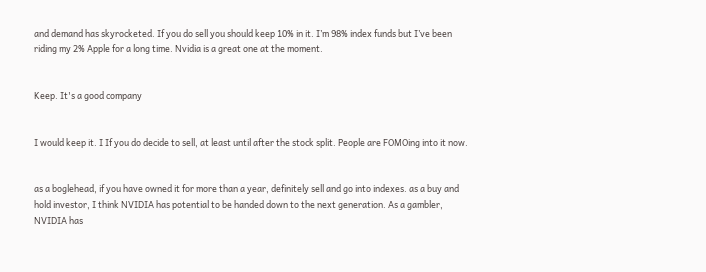and demand has skyrocketed. If you do sell you should keep 10% in it. I’m 98% index funds but I’ve been riding my 2% Apple for a long time. Nvidia is a great one at the moment.


Keep. It's a good company


I would keep it. I If you do decide to sell, at least until after the stock split. People are FOMOing into it now.


as a boglehead, if you have owned it for more than a year, definitely sell and go into indexes. as a buy and hold investor, I think NVIDIA has potential to be handed down to the next generation. As a gambler, NVIDIA has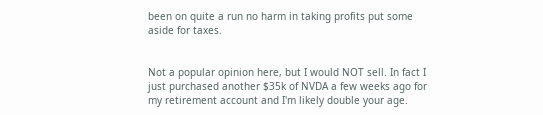been on quite a run no harm in taking profits put some aside for taxes.


Not a popular opinion here, but I would NOT sell. In fact I just purchased another $35k of NVDA a few weeks ago for my retirement account and I'm likely double your age.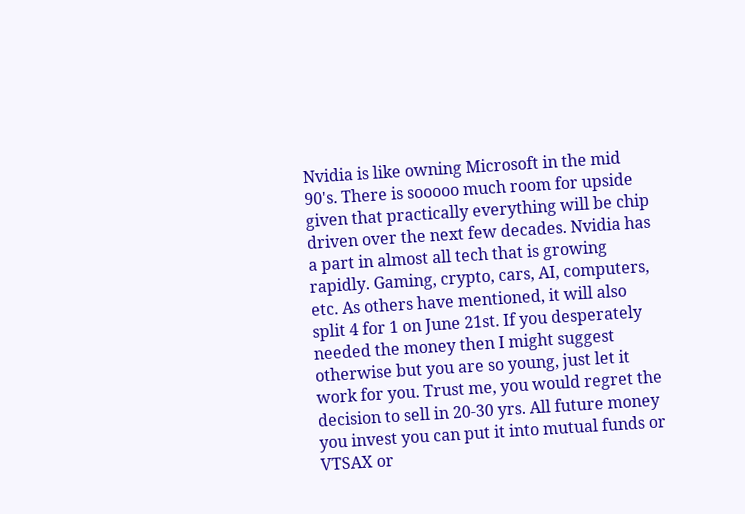Nvidia is like owning Microsoft in the mid 90's. There is sooooo much room for upside given that practically everything will be chip driven over the next few decades. Nvidia has a part in almost all tech that is growing rapidly. Gaming, crypto, cars, AI, computers, etc. As others have mentioned, it will also split 4 for 1 on June 21st. If you desperately needed the money then I might suggest otherwise but you are so young, just let it work for you. Trust me, you would regret the decision to sell in 20-30 yrs. All future money you invest you can put it into mutual funds or VTSAX or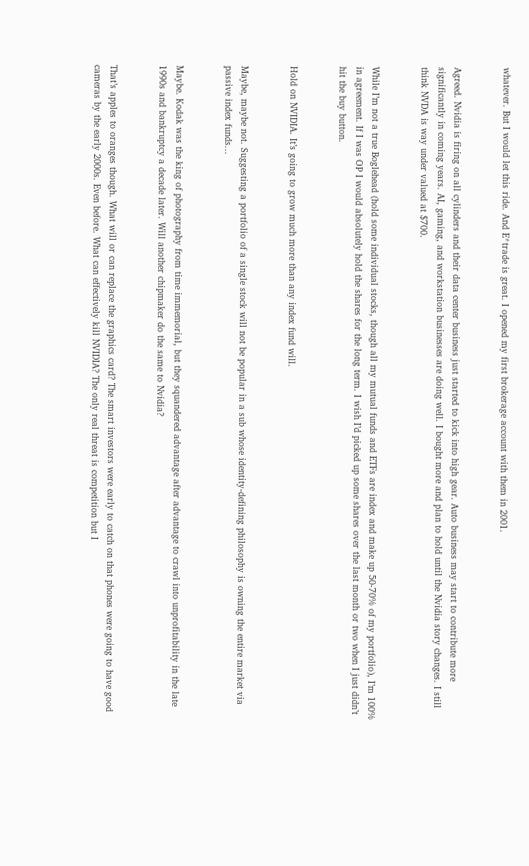whatever. But I would let this ride. And E*trade is great. I opened my first brokerage account with them in 2001.


Agreed. Nvidia is firing on all cylinders and their data center business just started to kick into high gear. Auto business may start to contribute more significantly in coming years. AI, gaming, and workstation businesses are doing well. I bought more and plan to hold until the Nvidia story changes. I still think NVDA is way under valued at $700.


While I’m not a true Boglehead (hold some individual stocks, though all my mutual funds and ETFs are index and make up 50-70% of my portfolio), I’m 100% in agreement. If I was OP I would absolutely hold the shares for the long term. I wish I’d picked up some shares over the last month or two when I just didn’t hit the buy button.


Hold on NVIDIA. It’s going to grow much more than any index fund will.


Maybe, maybe not. Suggesting a portfolio of a single stock will not be popular in a sub whose identity-defining philosophy is owning the entire market via passive index funds...


Maybe. Kodak was the king of photography from time immemorial, but they squandered advantage after advantage to crawl into unprofitability in the late 1990s and bankruptcy a decade later. Will another chipmaker do the same to Nvidia?


That’s apples to oranges though. What will or can replace the graphics card? The smart investors were early to catch on that phones were going to have good cameras by the early 2000s. Even before. What can effectively kill NVIDIA? The only real threat is competition but I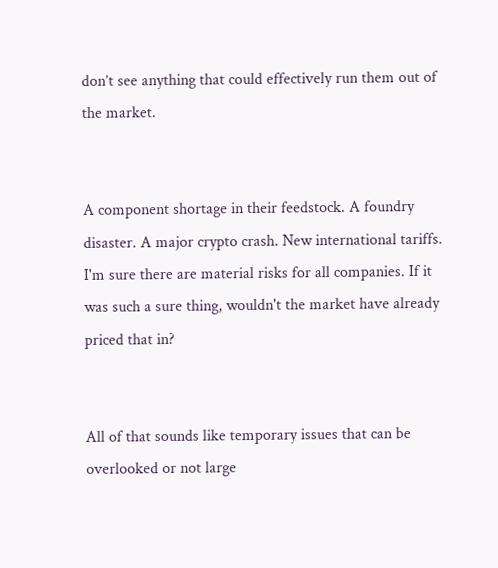don’t see anything that could effectively run them out of the market.


A component shortage in their feedstock. A foundry disaster. A major crypto crash. New international tariffs. I'm sure there are material risks for all companies. If it was such a sure thing, wouldn't the market have already priced that in?


All of that sounds like temporary issues that can be overlooked or not large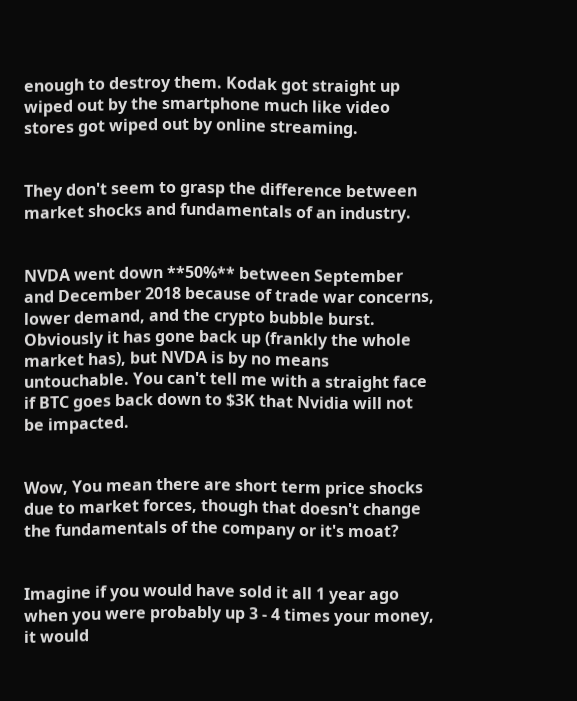enough to destroy them. Kodak got straight up wiped out by the smartphone much like video stores got wiped out by online streaming.


They don't seem to grasp the difference between market shocks and fundamentals of an industry.


NVDA went down **50%** between September and December 2018 because of trade war concerns, lower demand, and the crypto bubble burst. Obviously it has gone back up (frankly the whole market has), but NVDA is by no means untouchable. You can't tell me with a straight face if BTC goes back down to $3K that Nvidia will not be impacted.


Wow, You mean there are short term price shocks due to market forces, though that doesn't change the fundamentals of the company or it's moat?


Imagine if you would have sold it all 1 year ago when you were probably up 3 - 4 times your money, it would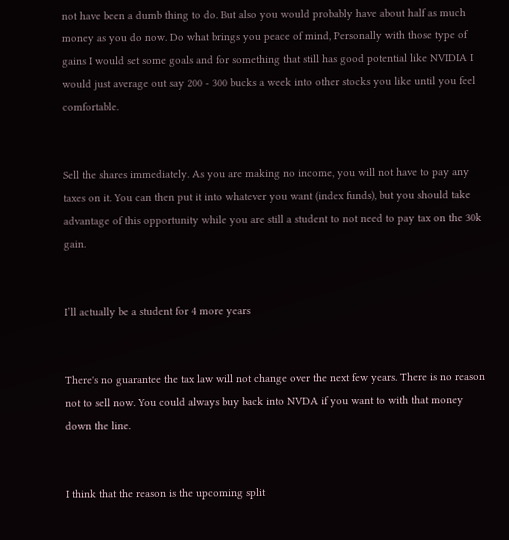not have been a dumb thing to do. But also you would probably have about half as much money as you do now. Do what brings you peace of mind, Personally with those type of gains I would set some goals and for something that still has good potential like NVIDIA I would just average out say 200 - 300 bucks a week into other stocks you like until you feel comfortable.


Sell the shares immediately. As you are making no income, you will not have to pay any taxes on it. You can then put it into whatever you want (index funds), but you should take advantage of this opportunity while you are still a student to not need to pay tax on the 30k gain.


I’ll actually be a student for 4 more years


There's no guarantee the tax law will not change over the next few years. There is no reason not to sell now. You could always buy back into NVDA if you want to with that money down the line.


I think that the reason is the upcoming split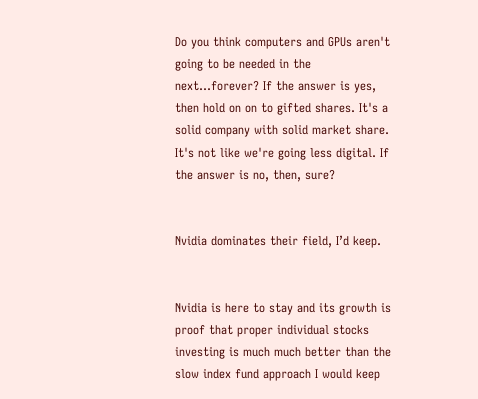Do you think computers and GPUs aren't going to be needed in the next...forever? If the answer is yes, then hold on on to gifted shares. It's a solid company with solid market share. It's not like we're going less digital. If the answer is no, then, sure?


Nvidia dominates their field, I’d keep.


Nvidia is here to stay and its growth is proof that proper individual stocks investing is much much better than the slow index fund approach I would keep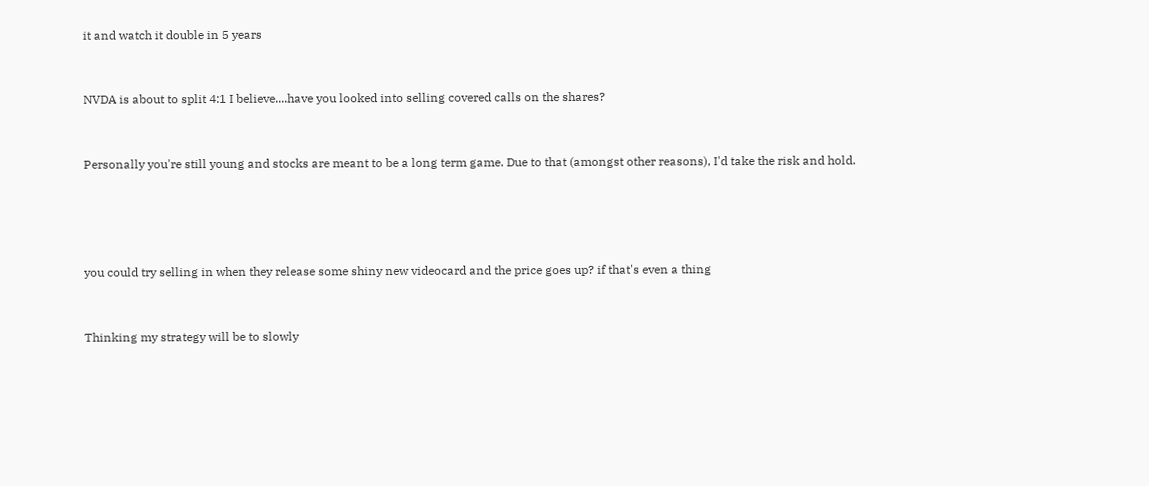it and watch it double in 5 years


NVDA is about to split 4:1 I believe....have you looked into selling covered calls on the shares?


Personally you're still young and stocks are meant to be a long term game. Due to that (amongst other reasons), I'd take the risk and hold.




you could try selling in when they release some shiny new videocard and the price goes up? if that's even a thing


Thinking my strategy will be to slowly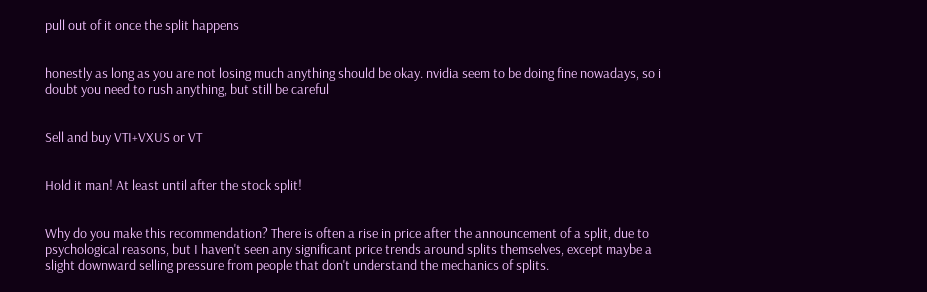pull out of it once the split happens


honestly as long as you are not losing much anything should be okay. nvidia seem to be doing fine nowadays, so i doubt you need to rush anything, but still be careful


Sell and buy VTI+VXUS or VT


Hold it man! At least until after the stock split!


Why do you make this recommendation? There is often a rise in price after the announcement of a split, due to psychological reasons, but I haven't seen any significant price trends around splits themselves, except maybe a slight downward selling pressure from people that don't understand the mechanics of splits.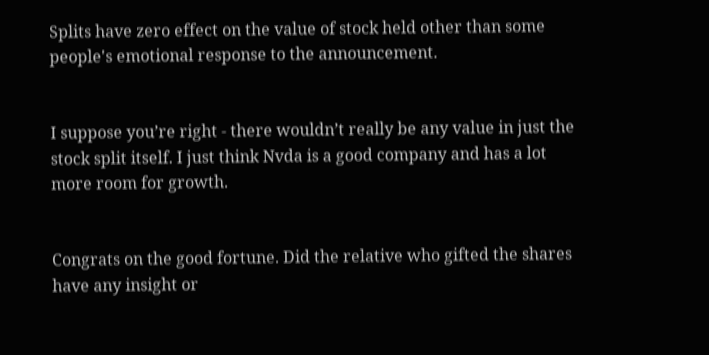Splits have zero effect on the value of stock held other than some people's emotional response to the announcement.


I suppose you’re right - there wouldn’t really be any value in just the stock split itself. I just think Nvda is a good company and has a lot more room for growth.


Congrats on the good fortune. Did the relative who gifted the shares have any insight or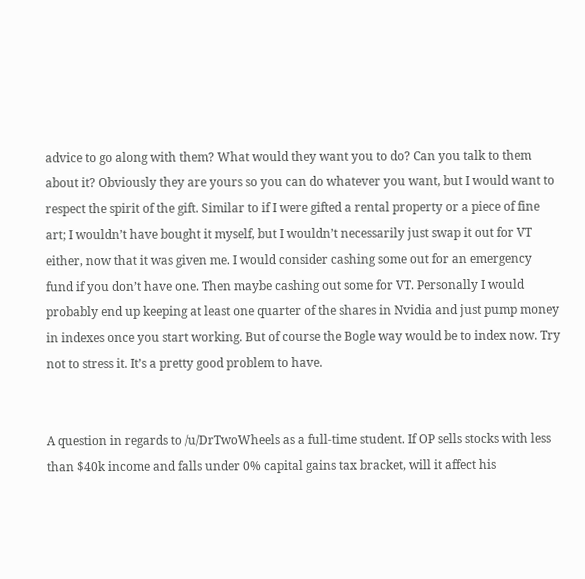advice to go along with them? What would they want you to do? Can you talk to them about it? Obviously they are yours so you can do whatever you want, but I would want to respect the spirit of the gift. Similar to if I were gifted a rental property or a piece of fine art; I wouldn’t have bought it myself, but I wouldn’t necessarily just swap it out for VT either, now that it was given me. I would consider cashing some out for an emergency fund if you don’t have one. Then maybe cashing out some for VT. Personally I would probably end up keeping at least one quarter of the shares in Nvidia and just pump money in indexes once you start working. But of course the Bogle way would be to index now. Try not to stress it. It’s a pretty good problem to have.


A question in regards to /u/DrTwoWheels as a full-time student. If OP sells stocks with less than $40k income and falls under 0% capital gains tax bracket, will it affect his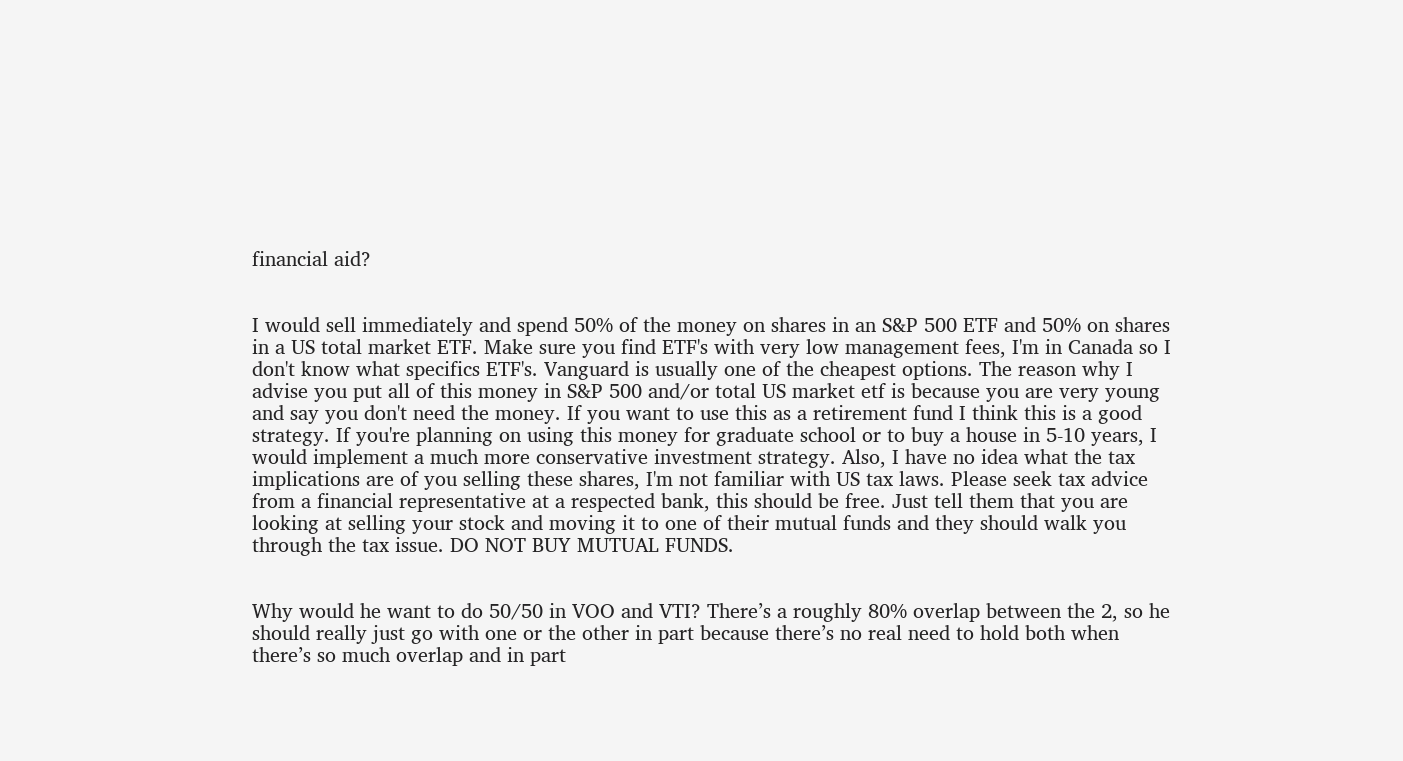financial aid?


I would sell immediately and spend 50% of the money on shares in an S&P 500 ETF and 50% on shares in a US total market ETF. Make sure you find ETF's with very low management fees, I'm in Canada so I don't know what specifics ETF's. Vanguard is usually one of the cheapest options. The reason why I advise you put all of this money in S&P 500 and/or total US market etf is because you are very young and say you don't need the money. If you want to use this as a retirement fund I think this is a good strategy. If you're planning on using this money for graduate school or to buy a house in 5-10 years, I would implement a much more conservative investment strategy. Also, I have no idea what the tax implications are of you selling these shares, I'm not familiar with US tax laws. Please seek tax advice from a financial representative at a respected bank, this should be free. Just tell them that you are looking at selling your stock and moving it to one of their mutual funds and they should walk you through the tax issue. DO NOT BUY MUTUAL FUNDS.


Why would he want to do 50/50 in VOO and VTI? There’s a roughly 80% overlap between the 2, so he should really just go with one or the other in part because there’s no real need to hold both when there’s so much overlap and in part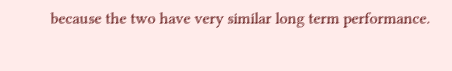because the two have very similar long term performance.